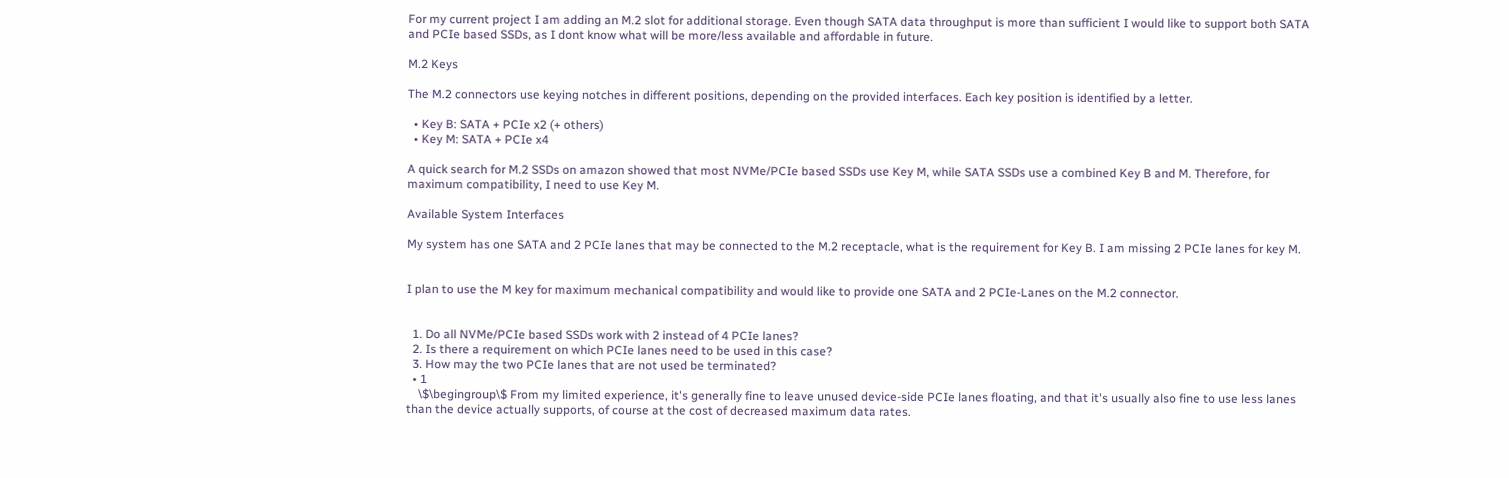For my current project I am adding an M.2 slot for additional storage. Even though SATA data throughput is more than sufficient I would like to support both SATA and PCIe based SSDs, as I dont know what will be more/less available and affordable in future.

M.2 Keys

The M.2 connectors use keying notches in different positions, depending on the provided interfaces. Each key position is identified by a letter.

  • Key B: SATA + PCIe x2 (+ others)
  • Key M: SATA + PCIe x4

A quick search for M.2 SSDs on amazon showed that most NVMe/PCIe based SSDs use Key M, while SATA SSDs use a combined Key B and M. Therefore, for maximum compatibility, I need to use Key M.

Available System Interfaces

My system has one SATA and 2 PCIe lanes that may be connected to the M.2 receptacle, what is the requirement for Key B. I am missing 2 PCIe lanes for key M.


I plan to use the M key for maximum mechanical compatibility and would like to provide one SATA and 2 PCIe-Lanes on the M.2 connector.


  1. Do all NVMe/PCIe based SSDs work with 2 instead of 4 PCIe lanes?
  2. Is there a requirement on which PCIe lanes need to be used in this case?
  3. How may the two PCIe lanes that are not used be terminated?
  • 1
    \$\begingroup\$ From my limited experience, it's generally fine to leave unused device-side PCIe lanes floating, and that it's usually also fine to use less lanes than the device actually supports, of course at the cost of decreased maximum data rates.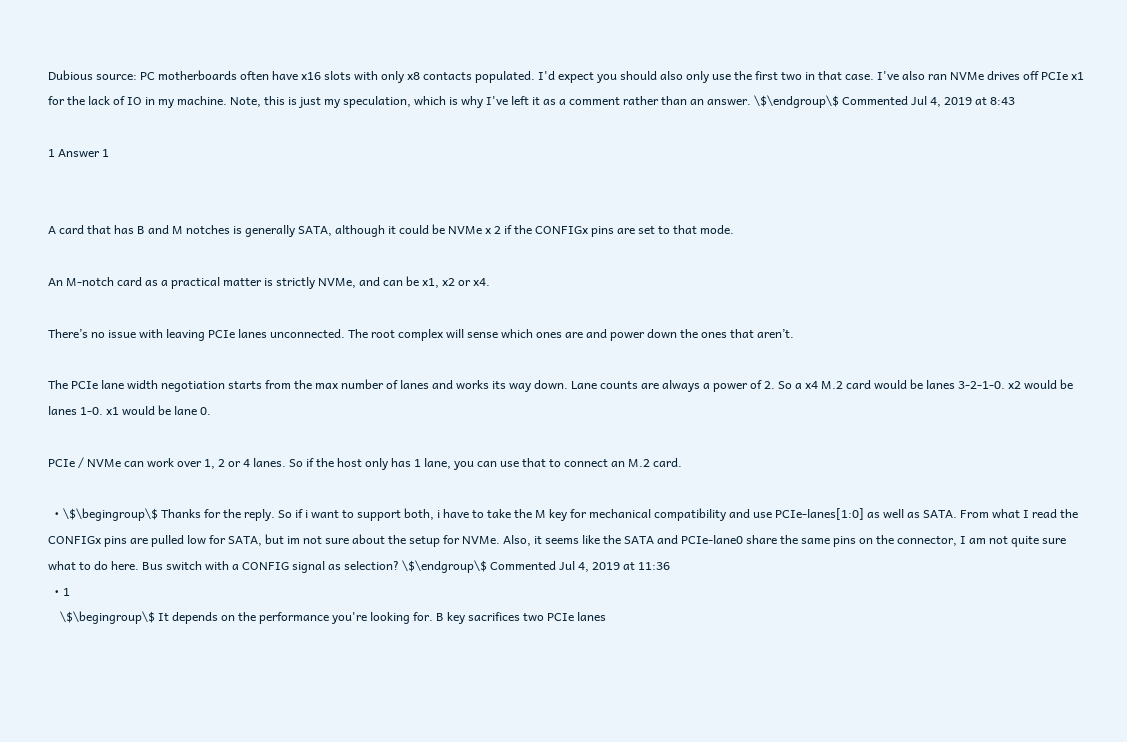Dubious source: PC motherboards often have x16 slots with only x8 contacts populated. I'd expect you should also only use the first two in that case. I've also ran NVMe drives off PCIe x1 for the lack of IO in my machine. Note, this is just my speculation, which is why I've left it as a comment rather than an answer. \$\endgroup\$ Commented Jul 4, 2019 at 8:43

1 Answer 1


A card that has B and M notches is generally SATA, although it could be NVMe x 2 if the CONFIGx pins are set to that mode.

An M-notch card as a practical matter is strictly NVMe, and can be x1, x2 or x4.

There’s no issue with leaving PCIe lanes unconnected. The root complex will sense which ones are and power down the ones that aren’t.

The PCIe lane width negotiation starts from the max number of lanes and works its way down. Lane counts are always a power of 2. So a x4 M.2 card would be lanes 3-2-1-0. x2 would be lanes 1-0. x1 would be lane 0.

PCIe / NVMe can work over 1, 2 or 4 lanes. So if the host only has 1 lane, you can use that to connect an M.2 card.

  • \$\begingroup\$ Thanks for the reply. So if i want to support both, i have to take the M key for mechanical compatibility and use PCIe-lanes[1:0] as well as SATA. From what I read the CONFIGx pins are pulled low for SATA, but im not sure about the setup for NVMe. Also, it seems like the SATA and PCIe-lane0 share the same pins on the connector, I am not quite sure what to do here. Bus switch with a CONFIG signal as selection? \$\endgroup\$ Commented Jul 4, 2019 at 11:36
  • 1
    \$\begingroup\$ It depends on the performance you're looking for. B key sacrifices two PCIe lanes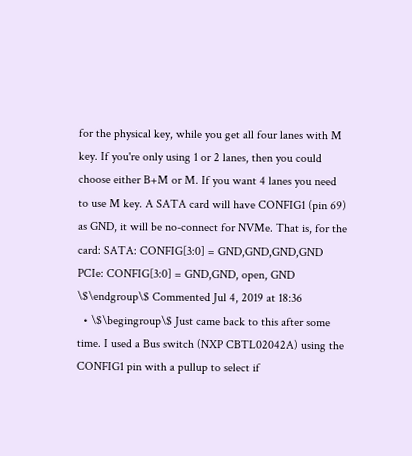for the physical key, while you get all four lanes with M key. If you're only using 1 or 2 lanes, then you could choose either B+M or M. If you want 4 lanes you need to use M key. A SATA card will have CONFIG1 (pin 69) as GND, it will be no-connect for NVMe. That is, for the card: SATA: CONFIG[3:0] = GND,GND,GND,GND PCIe: CONFIG[3:0] = GND,GND, open, GND \$\endgroup\$ Commented Jul 4, 2019 at 18:36
  • \$\begingroup\$ Just came back to this after some time. I used a Bus switch (NXP CBTL02042A) using the CONFIG1 pin with a pullup to select if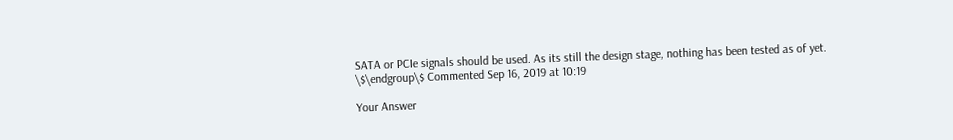SATA or PCIe signals should be used. As its still the design stage, nothing has been tested as of yet. \$\endgroup\$ Commented Sep 16, 2019 at 10:19

Your Answer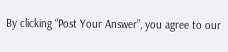By clicking “Post Your Answer”, you agree to our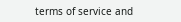terms of service and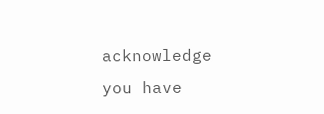acknowledge you have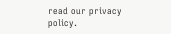read our privacy policy.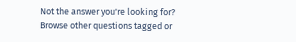Not the answer you're looking for? Browse other questions tagged or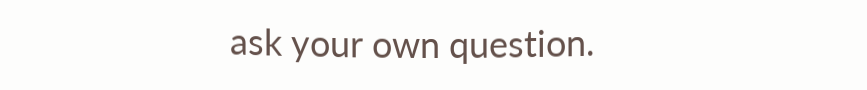ask your own question.